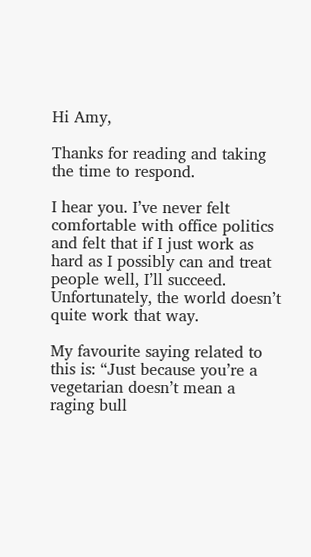Hi Amy,

Thanks for reading and taking the time to respond.

I hear you. I’ve never felt comfortable with office politics and felt that if I just work as hard as I possibly can and treat people well, I’ll succeed. Unfortunately, the world doesn’t quite work that way.

My favourite saying related to this is: “Just because you’re a vegetarian doesn’t mean a raging bull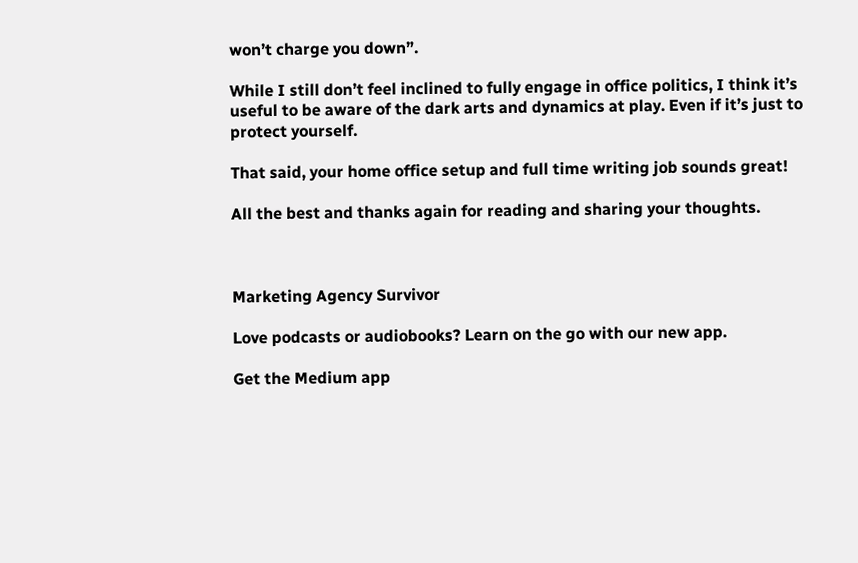won’t charge you down”.

While I still don’t feel inclined to fully engage in office politics, I think it’s useful to be aware of the dark arts and dynamics at play. Even if it’s just to protect yourself.

That said, your home office setup and full time writing job sounds great!

All the best and thanks again for reading and sharing your thoughts.



Marketing Agency Survivor

Love podcasts or audiobooks? Learn on the go with our new app.

Get the Medium app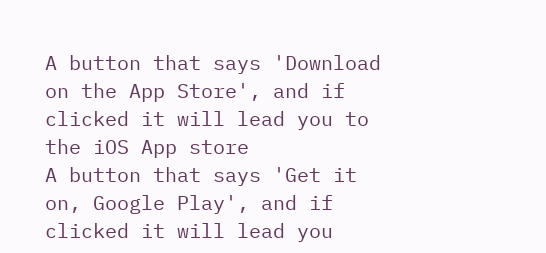A button that says 'Download on the App Store', and if clicked it will lead you to the iOS App store
A button that says 'Get it on, Google Play', and if clicked it will lead you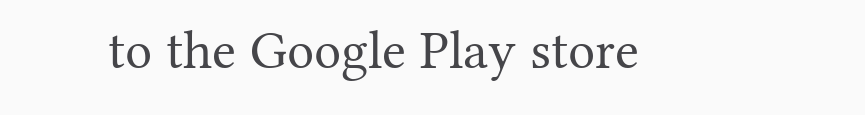to the Google Play store